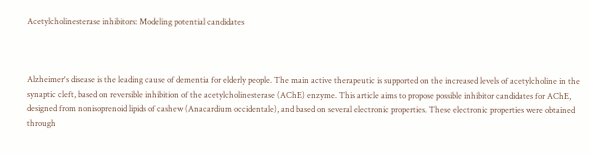Acetylcholinesterase inhibitors: Modeling potential candidates



Alzheimer's disease is the leading cause of dementia for elderly people. The main active therapeutic is supported on the increased levels of acetylcholine in the synaptic cleft, based on reversible inhibition of the acetylcholinesterase (AChE) enzyme. This article aims to propose possible inhibitor candidates for AChE, designed from nonisoprenoid lipids of cashew (Anacardium occidentale), and based on several electronic properties. These electronic properties were obtained through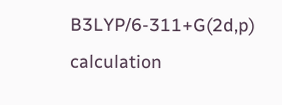B3LYP/6-311+G(2d,p) calculation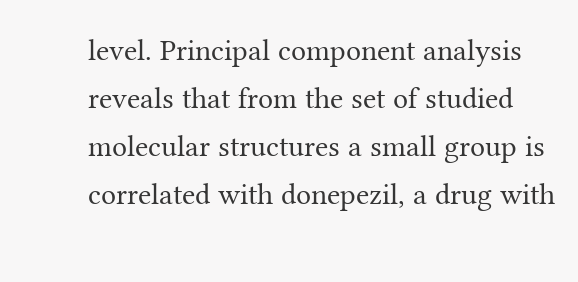level. Principal component analysis reveals that from the set of studied molecular structures a small group is correlated with donepezil, a drug with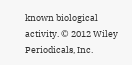known biological activity. © 2012 Wiley Periodicals, Inc.